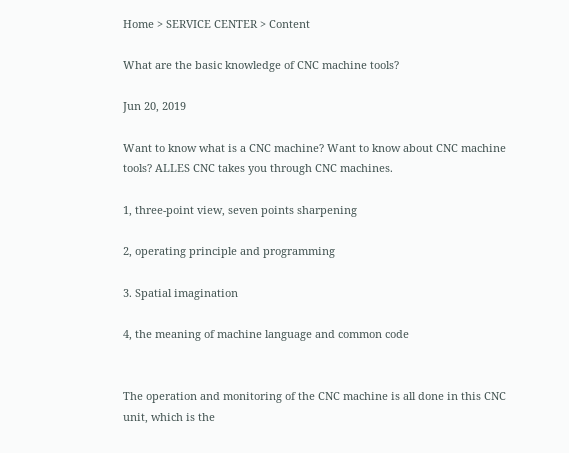Home > SERVICE CENTER > Content

What are the basic knowledge of CNC machine tools?

Jun 20, 2019

Want to know what is a CNC machine? Want to know about CNC machine tools? ALLES CNC takes you through CNC machines.

1, three-point view, seven points sharpening

2, operating principle and programming

3. Spatial imagination

4, the meaning of machine language and common code


The operation and monitoring of the CNC machine is all done in this CNC unit, which is the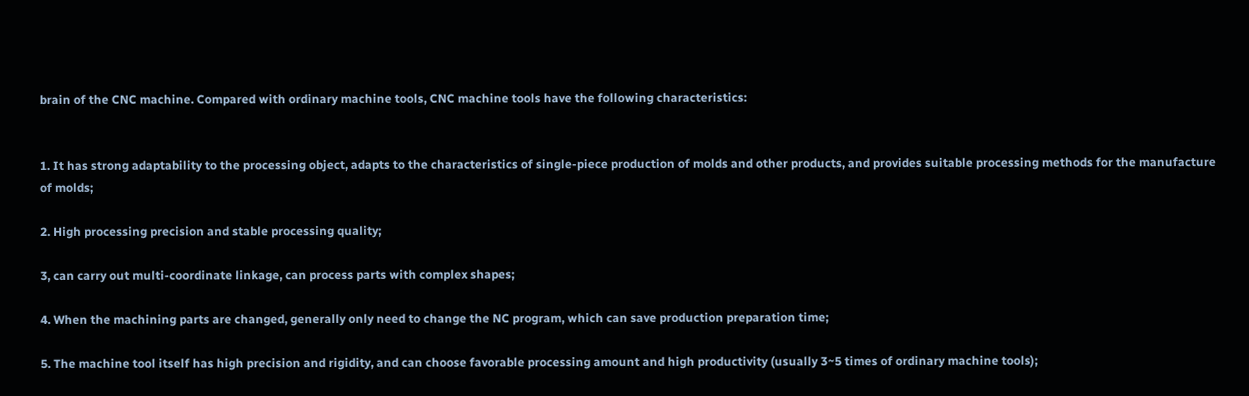brain of the CNC machine. Compared with ordinary machine tools, CNC machine tools have the following characteristics:


1. It has strong adaptability to the processing object, adapts to the characteristics of single-piece production of molds and other products, and provides suitable processing methods for the manufacture of molds;

2. High processing precision and stable processing quality;

3, can carry out multi-coordinate linkage, can process parts with complex shapes;

4. When the machining parts are changed, generally only need to change the NC program, which can save production preparation time;

5. The machine tool itself has high precision and rigidity, and can choose favorable processing amount and high productivity (usually 3~5 times of ordinary machine tools);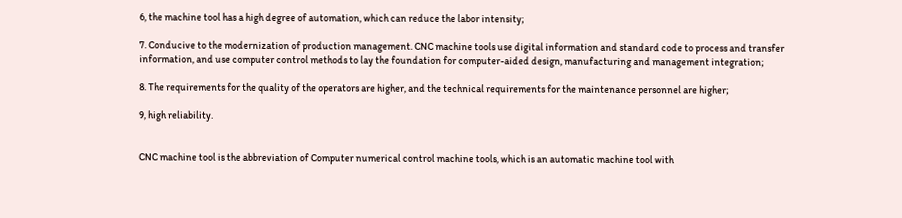6, the machine tool has a high degree of automation, which can reduce the labor intensity;

7. Conducive to the modernization of production management. CNC machine tools use digital information and standard code to process and transfer information, and use computer control methods to lay the foundation for computer-aided design, manufacturing and management integration;

8. The requirements for the quality of the operators are higher, and the technical requirements for the maintenance personnel are higher;

9, high reliability.


CNC machine tool is the abbreviation of Computer numerical control machine tools, which is an automatic machine tool with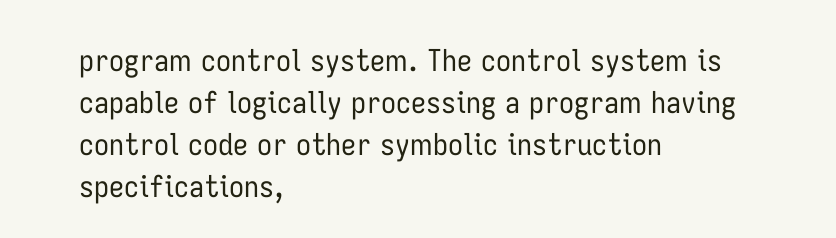program control system. The control system is capable of logically processing a program having control code or other symbolic instruction specifications,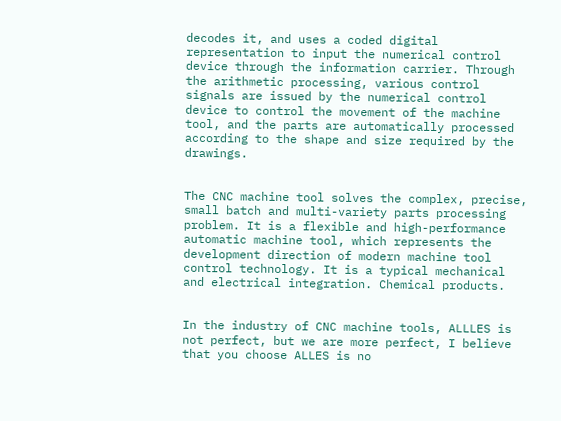decodes it, and uses a coded digital representation to input the numerical control device through the information carrier. Through the arithmetic processing, various control signals are issued by the numerical control device to control the movement of the machine tool, and the parts are automatically processed according to the shape and size required by the drawings.


The CNC machine tool solves the complex, precise, small batch and multi-variety parts processing problem. It is a flexible and high-performance automatic machine tool, which represents the development direction of modern machine tool control technology. It is a typical mechanical and electrical integration. Chemical products.


In the industry of CNC machine tools, ALLLES is not perfect, but we are more perfect, I believe that you choose ALLES is no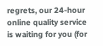regrets, our 24-hour online quality service is waiting for you (for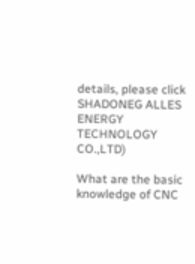details, please click SHADONEG ALLES ENERGY TECHNOLOGY CO.,LTD)

What are the basic knowledge of CNC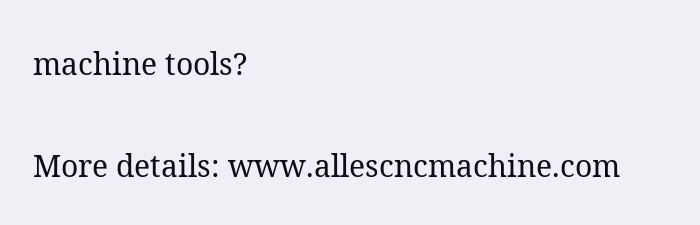machine tools?

More details: www.allescncmachine.com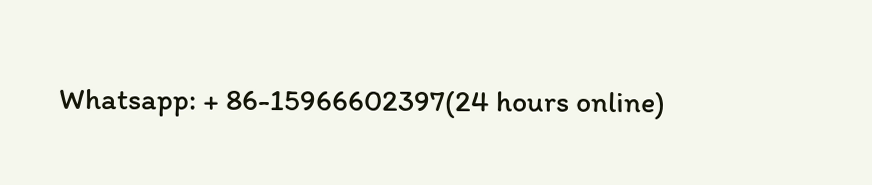Whatsapp: + 86-15966602397(24 hours online)